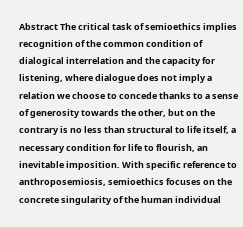Abstract The critical task of semioethics implies recognition of the common condition of dialogical interrelation and the capacity for listening, where dialogue does not imply a relation we choose to concede thanks to a sense of generosity towards the other, but on the contrary is no less than structural to life itself, a necessary condition for life to flourish, an inevitable imposition. With specific reference to anthroposemiosis, semioethics focuses on the concrete singularity of the human individual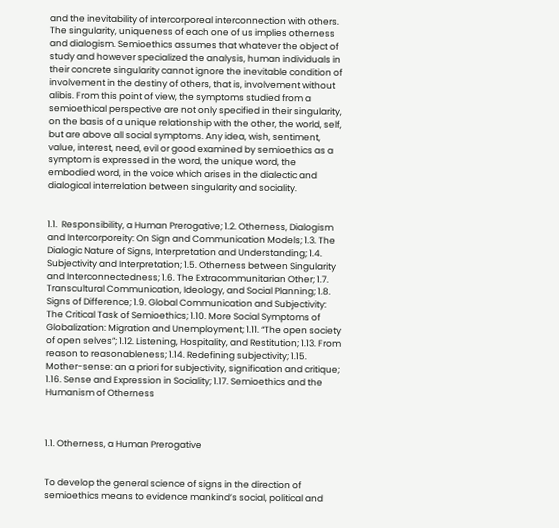and the inevitability of intercorporeal interconnection with others. The singularity, uniqueness of each one of us implies otherness and dialogism. Semioethics assumes that whatever the object of study and however specialized the analysis, human individuals in their concrete singularity cannot ignore the inevitable condition of involvement in the destiny of others, that is, involvement without alibis. From this point of view, the symptoms studied from a semioethical perspective are not only specified in their singularity, on the basis of a unique relationship with the other, the world, self, but are above all social symptoms. Any idea, wish, sentiment, value, interest, need, evil or good examined by semioethics as a symptom is expressed in the word, the unique word, the embodied word, in the voice which arises in the dialectic and dialogical interrelation between singularity and sociality.


1.1.  Responsibility, a Human Prerogative; 1.2. Otherness, Dialogism and Intercorporeity: On Sign and Communication Models; 1.3. The Dialogic Nature of Signs, Interpretation and Understanding; 1.4. Subjectivity and Interpretation; 1.5. Otherness between Singularity and Interconnectedness; 1.6. The Extracommunitarian Other; 1.7. Transcultural Communication, Ideology, and Social Planning; 1.8. Signs of Difference; 1.9. Global Communication and Subjectivity: The Critical Task of Semioethics; 1.10. More Social Symptoms of Globalization: Migration and Unemployment; 1.11. “The open society of open selves”; 1.12. Listening, Hospitality, and Restitution; 1.13. From reason to reasonableness; 1.14. Redefining subjectivity; 1.15. Mother-sense: an a priori for subjectivity, signification and critique; 1.16. Sense and Expression in Sociality; 1.17. Semioethics and the Humanism of Otherness



1.1. Otherness, a Human Prerogative


To develop the general science of signs in the direction of semioethics means to evidence mankind’s social, political and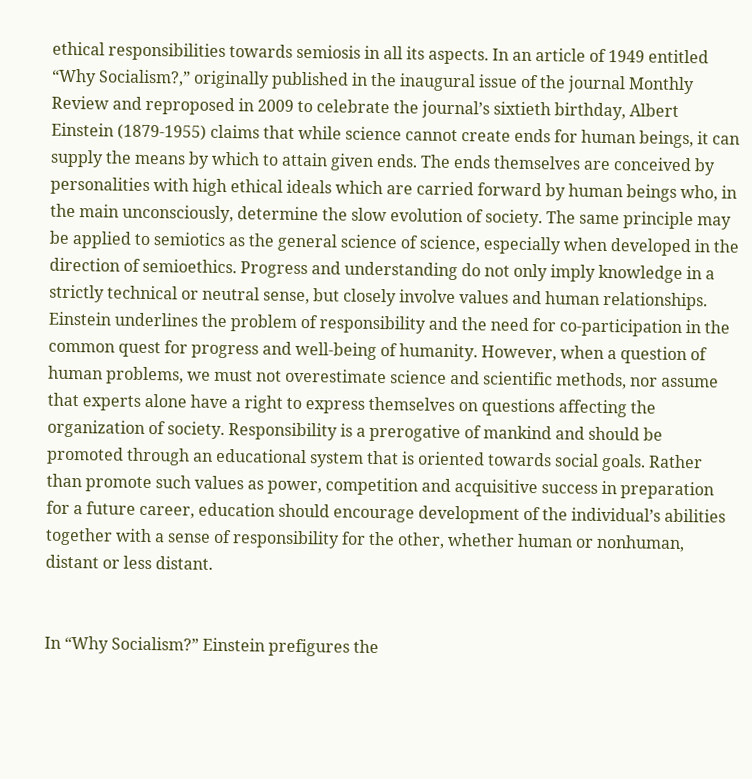ethical responsibilities towards semiosis in all its aspects. In an article of 1949 entitled “Why Socialism?,” originally published in the inaugural issue of the journal Monthly Review and reproposed in 2009 to celebrate the journal’s sixtieth birthday, Albert Einstein (1879-1955) claims that while science cannot create ends for human beings, it can supply the means by which to attain given ends. The ends themselves are conceived by personalities with high ethical ideals which are carried forward by human beings who, in the main unconsciously, determine the slow evolution of society. The same principle may be applied to semiotics as the general science of science, especially when developed in the direction of semioethics. Progress and understanding do not only imply knowledge in a strictly technical or neutral sense, but closely involve values and human relationships. Einstein underlines the problem of responsibility and the need for co-participation in the common quest for progress and well-being of humanity. However, when a question of human problems, we must not overestimate science and scientific methods, nor assume that experts alone have a right to express themselves on questions affecting the organization of society. Responsibility is a prerogative of mankind and should be promoted through an educational system that is oriented towards social goals. Rather than promote such values as power, competition and acquisitive success in preparation for a future career, education should encourage development of the individual’s abilities together with a sense of responsibility for the other, whether human or nonhuman, distant or less distant.


In “Why Socialism?” Einstein prefigures the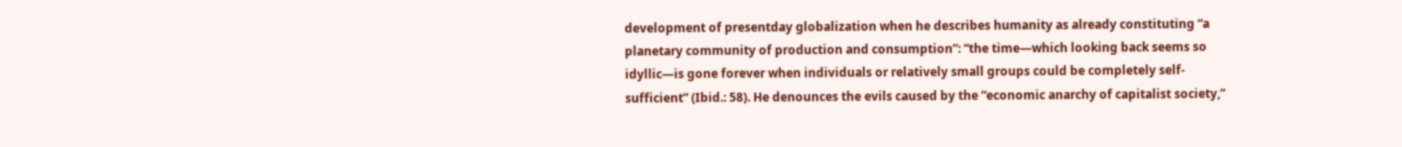development of presentday globalization when he describes humanity as already constituting “a planetary community of production and consumption”: “the time—which looking back seems so idyllic—is gone forever when individuals or relatively small groups could be completely self-sufficient” (Ibid.: 58). He denounces the evils caused by the “economic anarchy of capitalist society,”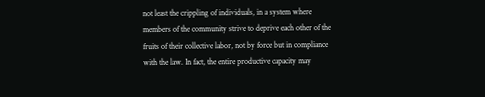not least the crippling of individuals, in a system where members of the community strive to deprive each other of the fruits of their collective labor, not by force but in compliance with the law. In fact, the entire productive capacity may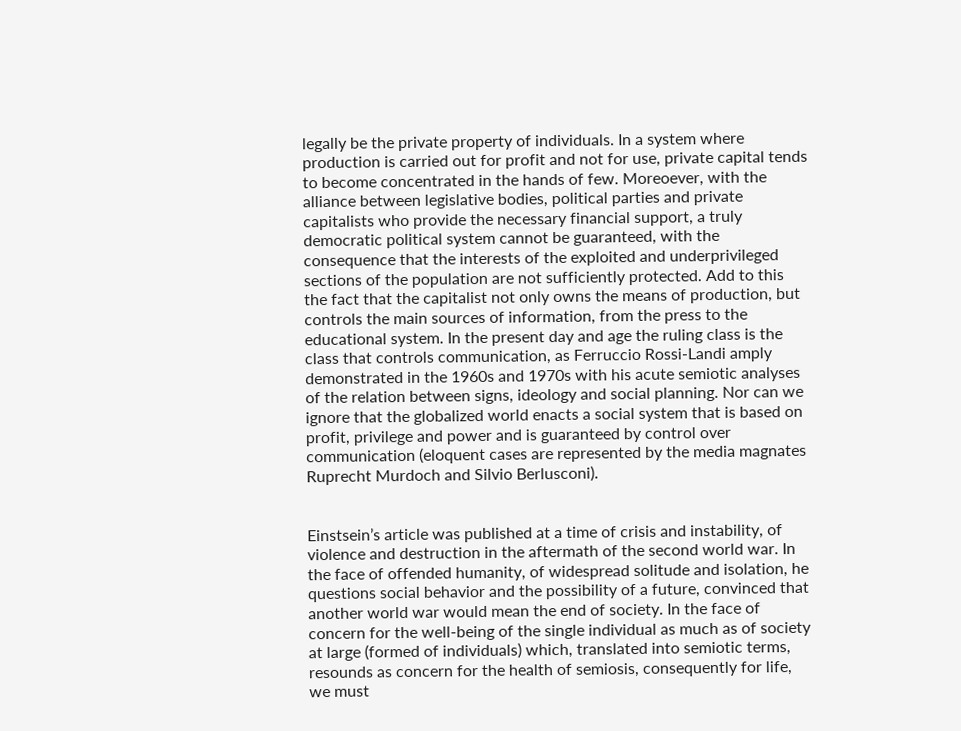legally be the private property of individuals. In a system where production is carried out for profit and not for use, private capital tends to become concentrated in the hands of few. Moreoever, with the alliance between legislative bodies, political parties and private capitalists who provide the necessary financial support, a truly democratic political system cannot be guaranteed, with the consequence that the interests of the exploited and underprivileged sections of the population are not sufficiently protected. Add to this the fact that the capitalist not only owns the means of production, but controls the main sources of information, from the press to the educational system. In the present day and age the ruling class is the class that controls communication, as Ferruccio Rossi-Landi amply demonstrated in the 1960s and 1970s with his acute semiotic analyses of the relation between signs, ideology and social planning. Nor can we ignore that the globalized world enacts a social system that is based on profit, privilege and power and is guaranteed by control over communication (eloquent cases are represented by the media magnates Ruprecht Murdoch and Silvio Berlusconi).


Einstsein’s article was published at a time of crisis and instability, of violence and destruction in the aftermath of the second world war. In the face of offended humanity, of widespread solitude and isolation, he questions social behavior and the possibility of a future, convinced that another world war would mean the end of society. In the face of concern for the well-being of the single individual as much as of society at large (formed of individuals) which, translated into semiotic terms, resounds as concern for the health of semiosis, consequently for life, we must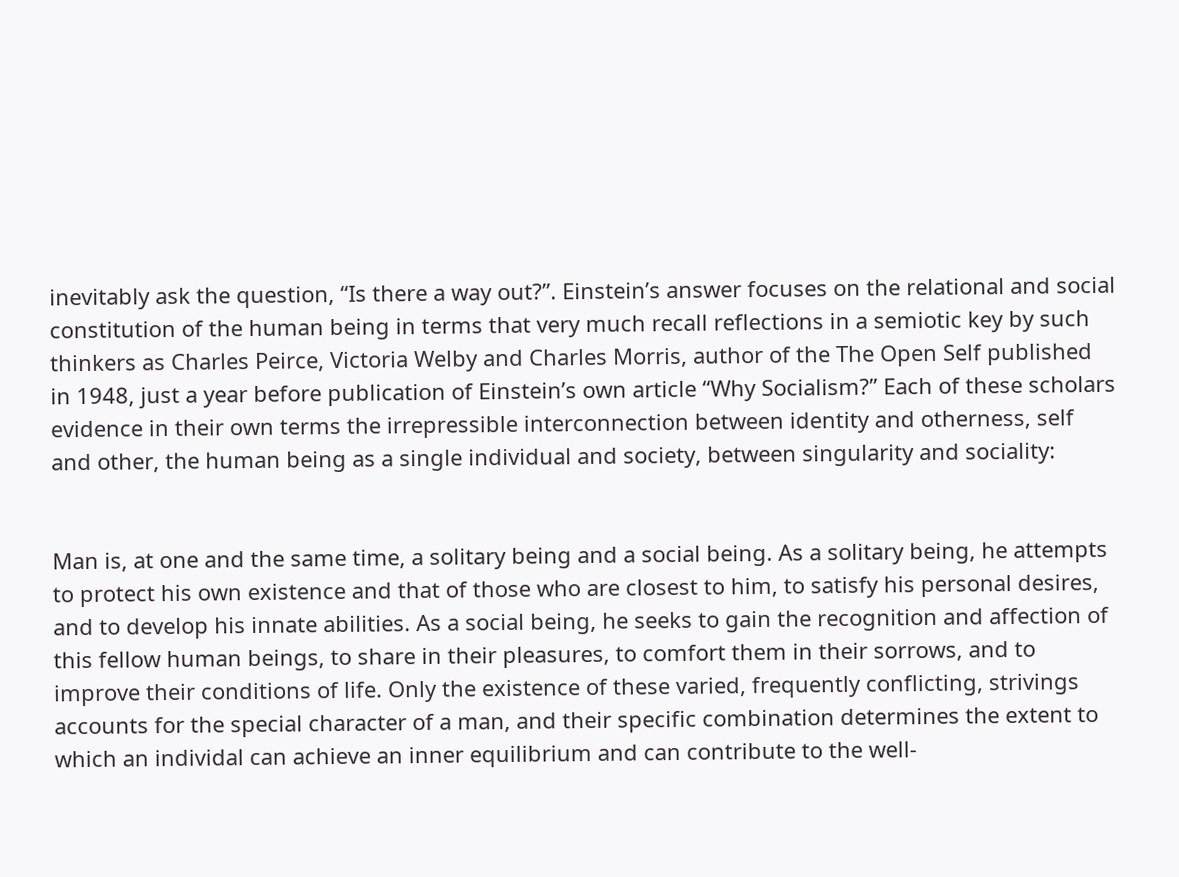inevitably ask the question, “Is there a way out?”. Einstein’s answer focuses on the relational and social constitution of the human being in terms that very much recall reflections in a semiotic key by such thinkers as Charles Peirce, Victoria Welby and Charles Morris, author of the The Open Self published in 1948, just a year before publication of Einstein’s own article “Why Socialism?” Each of these scholars evidence in their own terms the irrepressible interconnection between identity and otherness, self and other, the human being as a single individual and society, between singularity and sociality:


Man is, at one and the same time, a solitary being and a social being. As a solitary being, he attempts to protect his own existence and that of those who are closest to him, to satisfy his personal desires, and to develop his innate abilities. As a social being, he seeks to gain the recognition and affection of this fellow human beings, to share in their pleasures, to comfort them in their sorrows, and to improve their conditions of life. Only the existence of these varied, frequently conflicting, strivings accounts for the special character of a man, and their specific combination determines the extent to which an individal can achieve an inner equilibrium and can contribute to the well-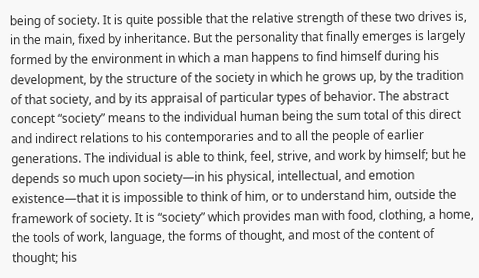being of society. It is quite possible that the relative strength of these two drives is, in the main, fixed by inheritance. But the personality that finally emerges is largely formed by the environment in which a man happens to find himself during his development, by the structure of the society in which he grows up, by the tradition of that society, and by its appraisal of particular types of behavior. The abstract concept “society” means to the individual human being the sum total of this direct and indirect relations to his contemporaries and to all the people of earlier generations. The individual is able to think, feel, strive, and work by himself; but he depends so much upon society—in his physical, intellectual, and emotion existence—that it is impossible to think of him, or to understand him, outside the framework of society. It is “society” which provides man with food, clothing, a home, the tools of work, language, the forms of thought, and most of the content of thought; his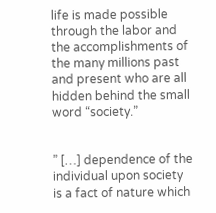life is made possible through the labor and the accomplishments of the many millions past and present who are all hidden behind the small word “society.”


” […] dependence of the individual upon society is a fact of nature which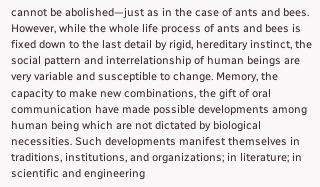cannot be abolished—just as in the case of ants and bees. However, while the whole life process of ants and bees is fixed down to the last detail by rigid, hereditary instinct, the social pattern and interrelationship of human beings are very variable and susceptible to change. Memory, the capacity to make new combinations, the gift of oral communication have made possible developments among human being which are not dictated by biological necessities. Such developments manifest themselves in traditions, institutions, and organizations; in literature; in scientific and engineering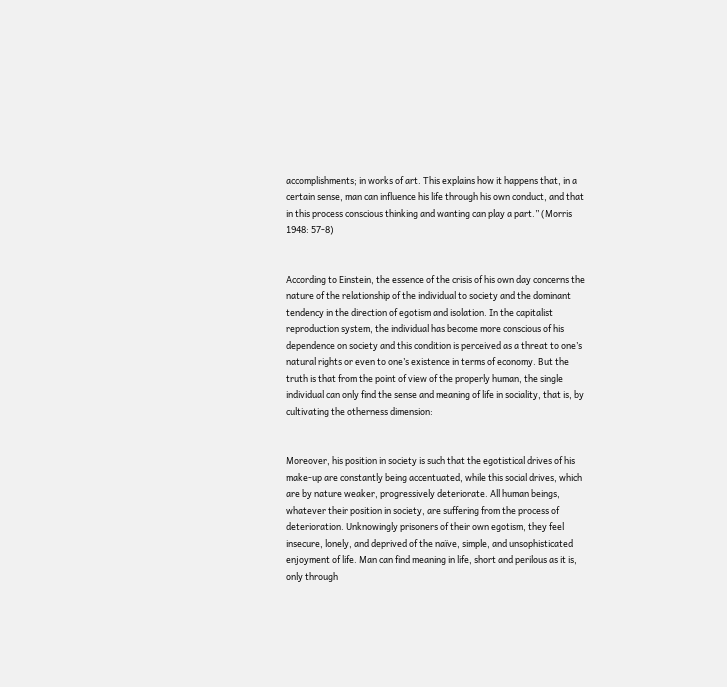accomplishments; in works of art. This explains how it happens that, in a certain sense, man can influence his life through his own conduct, and that in this process conscious thinking and wanting can play a part.” (Morris 1948: 57-8)


According to Einstein, the essence of the crisis of his own day concerns the nature of the relationship of the individual to society and the dominant tendency in the direction of egotism and isolation. In the capitalist reproduction system, the individual has become more conscious of his dependence on society and this condition is perceived as a threat to one’s natural rights or even to one’s existence in terms of economy. But the truth is that from the point of view of the properly human, the single individual can only find the sense and meaning of life in sociality, that is, by cultivating the otherness dimension:


Moreover, his position in society is such that the egotistical drives of his make-up are constantly being accentuated, while this social drives, which are by nature weaker, progressively deteriorate. All human beings, whatever their position in society, are suffering from the process of deterioration. Unknowingly prisoners of their own egotism, they feel insecure, lonely, and deprived of the naïve, simple, and unsophisticated enjoyment of life. Man can find meaning in life, short and perilous as it is, only through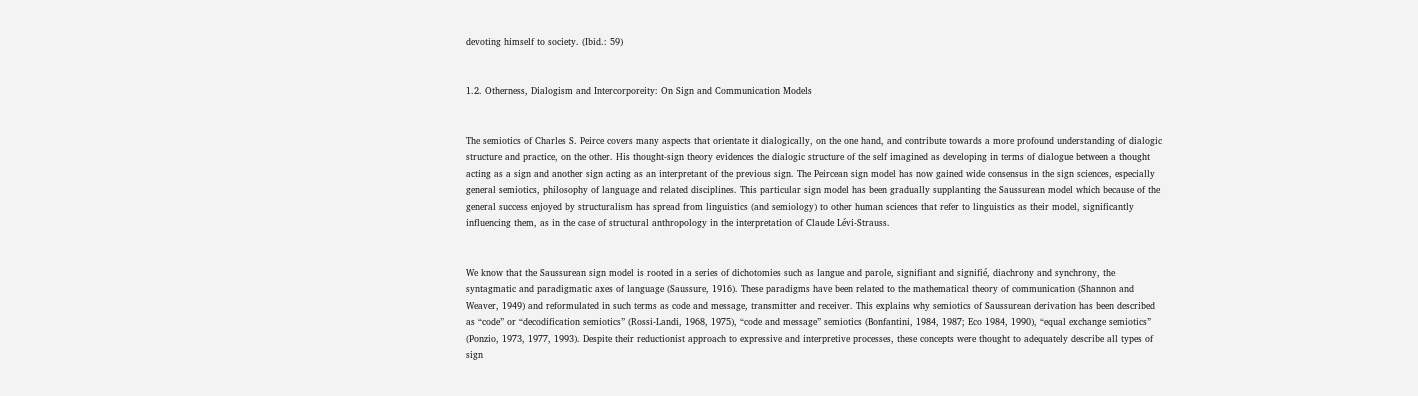devoting himself to society. (Ibid.: 59)


1.2. Otherness, Dialogism and Intercorporeity: On Sign and Communication Models


The semiotics of Charles S. Peirce covers many aspects that orientate it dialogically, on the one hand, and contribute towards a more profound understanding of dialogic structure and practice, on the other. His thought-sign theory evidences the dialogic structure of the self imagined as developing in terms of dialogue between a thought acting as a sign and another sign acting as an interpretant of the previous sign. The Peircean sign model has now gained wide consensus in the sign sciences, especially general semiotics, philosophy of language and related disciplines. This particular sign model has been gradually supplanting the Saussurean model which because of the general success enjoyed by structuralism has spread from linguistics (and semiology) to other human sciences that refer to linguistics as their model, significantly influencing them, as in the case of structural anthropology in the interpretation of Claude Lévi-Strauss.


We know that the Saussurean sign model is rooted in a series of dichotomies such as langue and parole, signifiant and signifié, diachrony and synchrony, the syntagmatic and paradigmatic axes of language (Saussure, 1916). These paradigms have been related to the mathematical theory of communication (Shannon and Weaver, 1949) and reformulated in such terms as code and message, transmitter and receiver. This explains why semiotics of Saussurean derivation has been described as “code” or “decodification semiotics” (Rossi-Landi, 1968, 1975), “code and message” semiotics (Bonfantini, 1984, 1987; Eco 1984, 1990), “equal exchange semiotics” (Ponzio, 1973, 1977, 1993). Despite their reductionist approach to expressive and interpretive processes, these concepts were thought to adequately describe all types of sign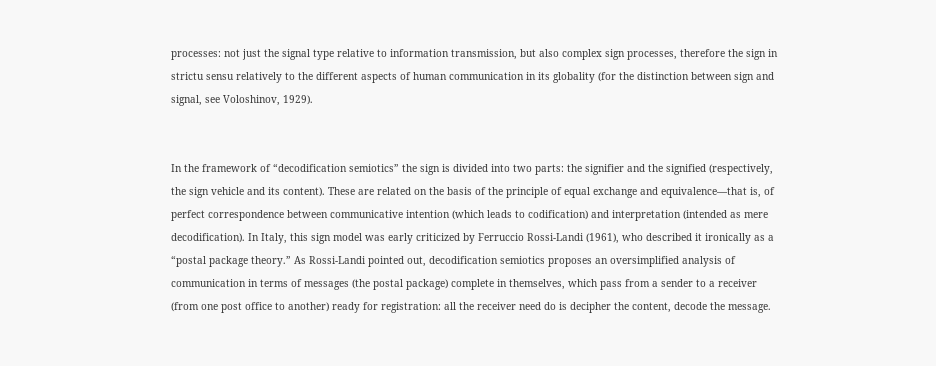processes: not just the signal type relative to information transmission, but also complex sign processes, therefore the sign in strictu sensu relatively to the different aspects of human communication in its globality (for the distinction between sign and signal, see Voloshinov, 1929).


In the framework of “decodification semiotics” the sign is divided into two parts: the signifier and the signified (respectively, the sign vehicle and its content). These are related on the basis of the principle of equal exchange and equivalence—that is, of perfect correspondence between communicative intention (which leads to codification) and interpretation (intended as mere decodification). In Italy, this sign model was early criticized by Ferruccio Rossi-Landi (1961), who described it ironically as a  “postal package theory.” As Rossi-Landi pointed out, decodification semiotics proposes an oversimplified analysis of communication in terms of messages (the postal package) complete in themselves, which pass from a sender to a receiver (from one post office to another) ready for registration: all the receiver need do is decipher the content, decode the message.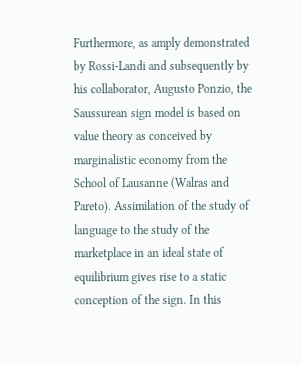Furthermore, as amply demonstrated by Rossi-Landi and subsequently by his collaborator, Augusto Ponzio, the Saussurean sign model is based on value theory as conceived by marginalistic economy from the School of Lausanne (Walras and Pareto). Assimilation of the study of language to the study of the marketplace in an ideal state of equilibrium gives rise to a static conception of the sign. In this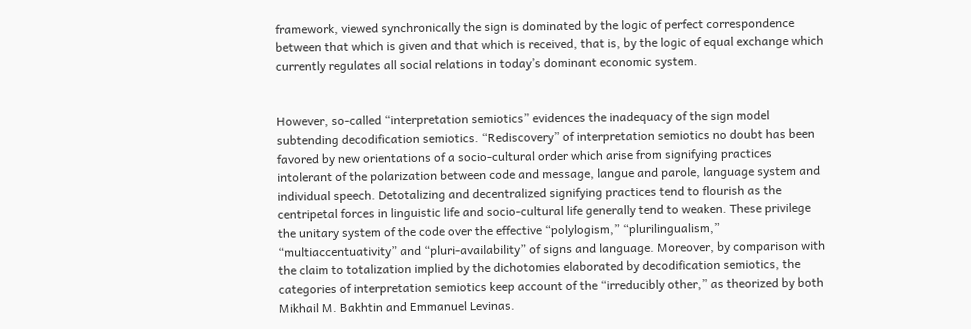framework, viewed synchronically the sign is dominated by the logic of perfect correspondence between that which is given and that which is received, that is, by the logic of equal exchange which currently regulates all social relations in today’s dominant economic system.


However, so-called “interpretation semiotics” evidences the inadequacy of the sign model subtending decodification semiotics. “Rediscovery” of interpretation semiotics no doubt has been favored by new orientations of a socio-cultural order which arise from signifying practices intolerant of the polarization between code and message, langue and parole, language system and individual speech. Detotalizing and decentralized signifying practices tend to flourish as the centripetal forces in linguistic life and socio-cultural life generally tend to weaken. These privilege the unitary system of the code over the effective “polylogism,” “plurilingualism,” “multiaccentuativity” and “pluri-availability” of signs and language. Moreover, by comparison with the claim to totalization implied by the dichotomies elaborated by decodification semiotics, the categories of interpretation semiotics keep account of the “irreducibly other,” as theorized by both Mikhail M. Bakhtin and Emmanuel Levinas.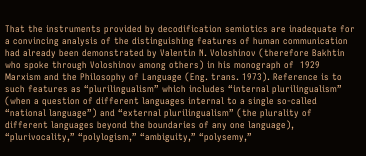That the instruments provided by decodification semiotics are inadequate for a convincing analysis of the distinguishing features of human communication had already been demonstrated by Valentin N. Voloshinov (therefore Bakhtin who spoke through Voloshinov among others) in his monograph of  1929 Marxism and the Philosophy of Language (Eng. trans. 1973). Reference is to such features as “plurilingualism” which includes “internal plurilingualism” (when a question of different languages internal to a single so-called “national language”) and “external plurilingualism” (the plurality of different languages beyond the boundaries of any one language), “plurivocality,” “polylogism,” “ambiguity,” “polysemy,”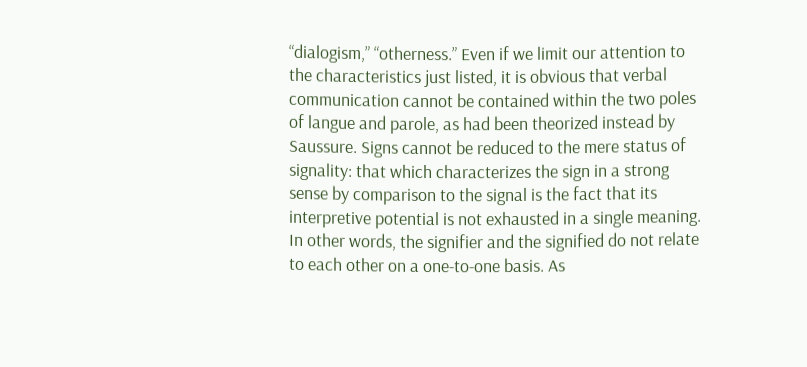“dialogism,” “otherness.” Even if we limit our attention to the characteristics just listed, it is obvious that verbal communication cannot be contained within the two poles of langue and parole, as had been theorized instead by Saussure. Signs cannot be reduced to the mere status of signality: that which characterizes the sign in a strong sense by comparison to the signal is the fact that its interpretive potential is not exhausted in a single meaning. In other words, the signifier and the signified do not relate to each other on a one-to-one basis. As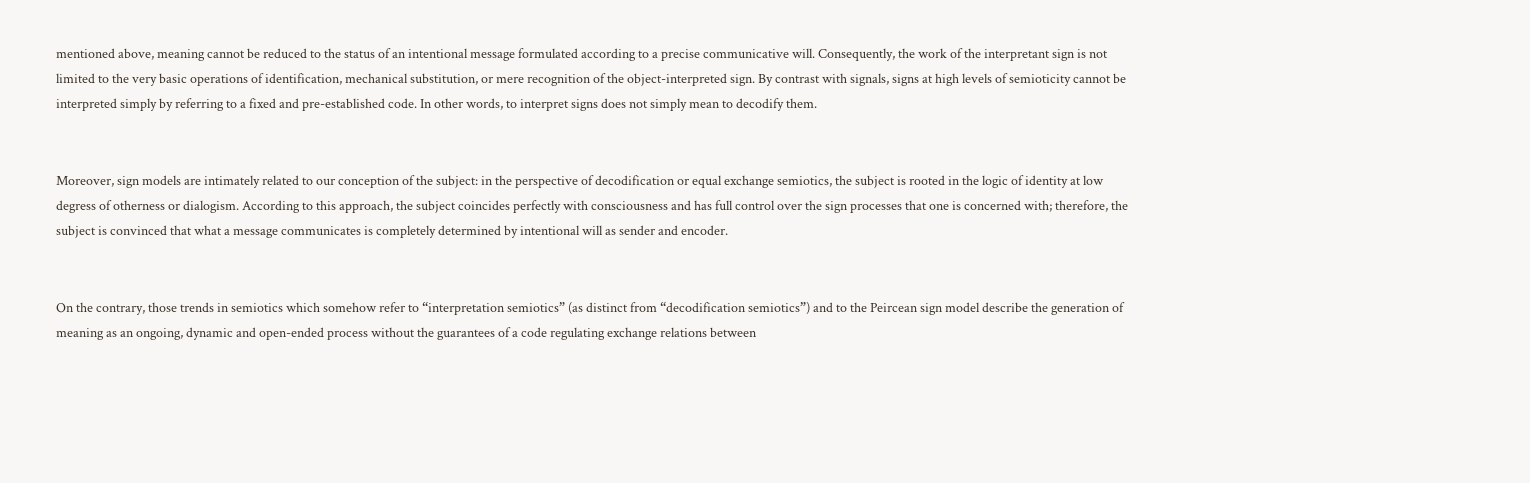mentioned above, meaning cannot be reduced to the status of an intentional message formulated according to a precise communicative will. Consequently, the work of the interpretant sign is not limited to the very basic operations of identification, mechanical substitution, or mere recognition of the object-interpreted sign. By contrast with signals, signs at high levels of semioticity cannot be interpreted simply by referring to a fixed and pre-established code. In other words, to interpret signs does not simply mean to decodify them.


Moreover, sign models are intimately related to our conception of the subject: in the perspective of decodification or equal exchange semiotics, the subject is rooted in the logic of identity at low degress of otherness or dialogism. According to this approach, the subject coincides perfectly with consciousness and has full control over the sign processes that one is concerned with; therefore, the subject is convinced that what a message communicates is completely determined by intentional will as sender and encoder.


On the contrary, those trends in semiotics which somehow refer to “interpretation semiotics” (as distinct from “decodification semiotics”) and to the Peircean sign model describe the generation of meaning as an ongoing, dynamic and open-ended process without the guarantees of a code regulating exchange relations between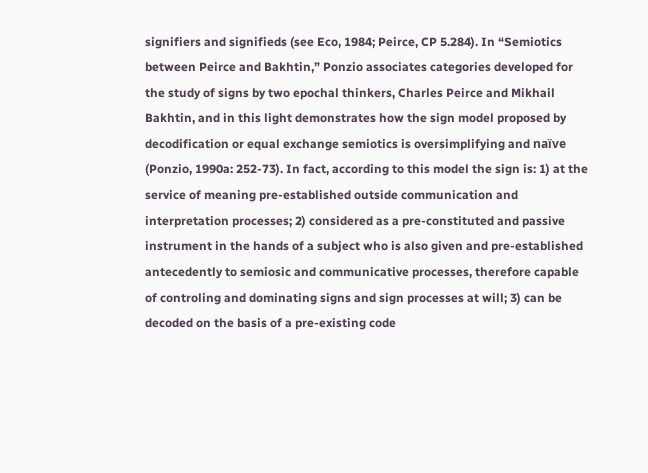signifiers and signifieds (see Eco, 1984; Peirce, CP 5.284). In “Semiotics between Peirce and Bakhtin,” Ponzio associates categories developed for the study of signs by two epochal thinkers, Charles Peirce and Mikhail Bakhtin, and in this light demonstrates how the sign model proposed by decodification or equal exchange semiotics is oversimplifying and naïve (Ponzio, 1990a: 252-73). In fact, according to this model the sign is: 1) at the service of meaning pre-established outside communication and interpretation processes; 2) considered as a pre-constituted and passive instrument in the hands of a subject who is also given and pre-established antecedently to semiosic and communicative processes, therefore capable of controling and dominating signs and sign processes at will; 3) can be decoded on the basis of a pre-existing code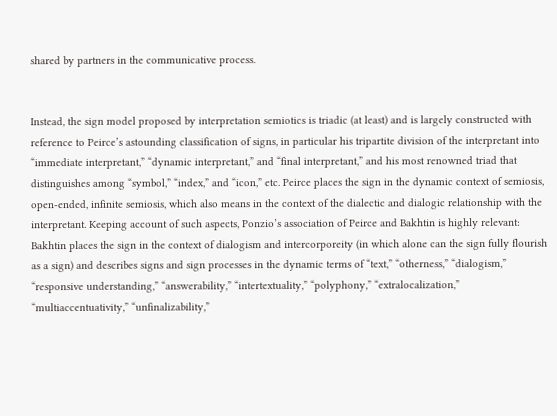shared by partners in the communicative process.


Instead, the sign model proposed by interpretation semiotics is triadic (at least) and is largely constructed with reference to Peirce’s astounding classification of signs, in particular his tripartite division of the interpretant into “immediate interpretant,” “dynamic interpretant,” and “final interpretant,” and his most renowned triad that distinguishes among “symbol,” “index,” and “icon,” etc. Peirce places the sign in the dynamic context of semiosis, open-ended, infinite semiosis, which also means in the context of the dialectic and dialogic relationship with the interpretant. Keeping account of such aspects, Ponzio’s association of Peirce and Bakhtin is highly relevant: Bakhtin places the sign in the context of dialogism and intercorporeity (in which alone can the sign fully flourish as a sign) and describes signs and sign processes in the dynamic terms of “text,” “otherness,” “dialogism,” “responsive understanding,” “answerability,” “intertextuality,” “polyphony,” “extralocalization,” “multiaccentuativity,” “unfinalizability,”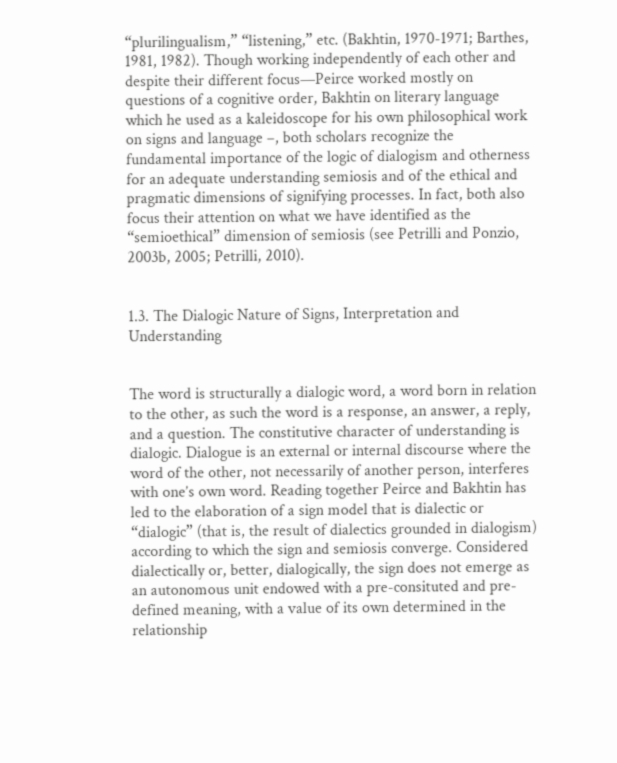“plurilingualism,” “listening,” etc. (Bakhtin, 1970-1971; Barthes, 1981, 1982). Though working independently of each other and despite their different focus—Peirce worked mostly on questions of a cognitive order, Bakhtin on literary language which he used as a kaleidoscope for his own philosophical work on signs and language –, both scholars recognize the fundamental importance of the logic of dialogism and otherness for an adequate understanding semiosis and of the ethical and pragmatic dimensions of signifying processes. In fact, both also focus their attention on what we have identified as the “semioethical” dimension of semiosis (see Petrilli and Ponzio, 2003b, 2005; Petrilli, 2010).


1.3. The Dialogic Nature of Signs, Interpretation and Understanding


The word is structurally a dialogic word, a word born in relation to the other, as such the word is a response, an answer, a reply, and a question. The constitutive character of understanding is dialogic. Dialogue is an external or internal discourse where the word of the other, not necessarily of another person, interferes with one’s own word. Reading together Peirce and Bakhtin has led to the elaboration of a sign model that is dialectic or “dialogic” (that is, the result of dialectics grounded in dialogism) according to which the sign and semiosis converge. Considered dialectically or, better, dialogically, the sign does not emerge as an autonomous unit endowed with a pre-consituted and pre-defined meaning, with a value of its own determined in the relationship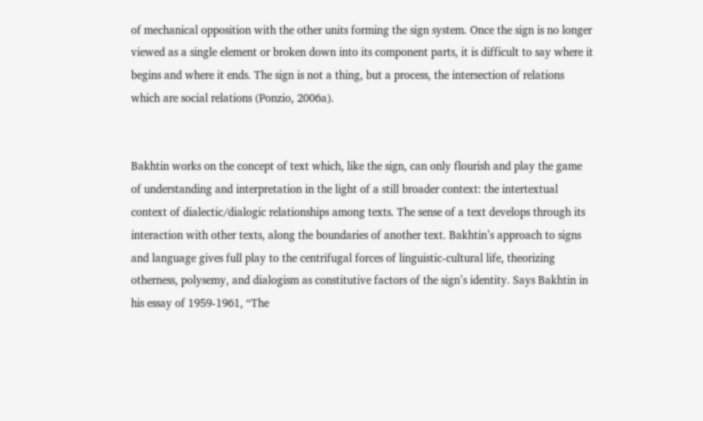of mechanical opposition with the other units forming the sign system. Once the sign is no longer viewed as a single element or broken down into its component parts, it is difficult to say where it begins and where it ends. The sign is not a thing, but a process, the intersection of relations which are social relations (Ponzio, 2006a).


Bakhtin works on the concept of text which, like the sign, can only flourish and play the game of understanding and interpretation in the light of a still broader context: the intertextual context of dialectic/dialogic relationships among texts. The sense of a text develops through its interaction with other texts, along the boundaries of another text. Bakhtin’s approach to signs and language gives full play to the centrifugal forces of linguistic-cultural life, theorizing otherness, polysemy, and dialogism as constitutive factors of the sign’s identity. Says Bakhtin in his essay of 1959-1961, “The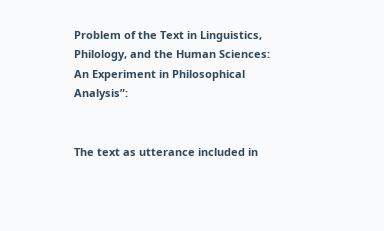Problem of the Text in Linguistics, Philology, and the Human Sciences: An Experiment in Philosophical Analysis”:


The text as utterance included in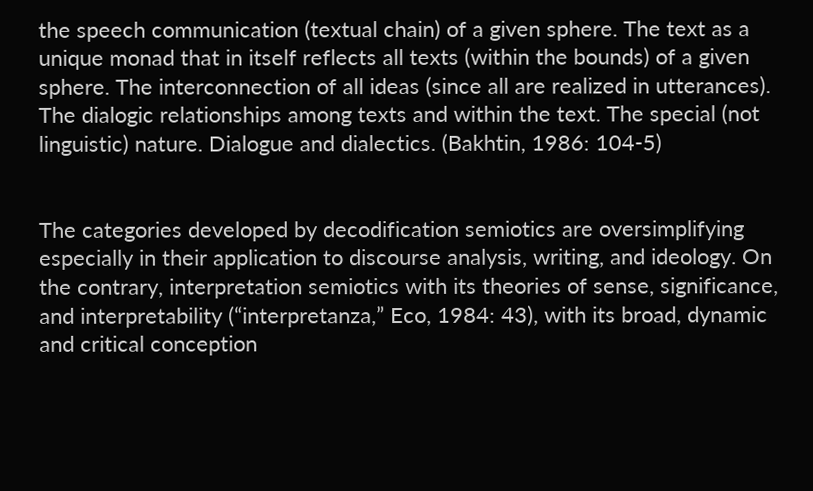the speech communication (textual chain) of a given sphere. The text as a unique monad that in itself reflects all texts (within the bounds) of a given sphere. The interconnection of all ideas (since all are realized in utterances). The dialogic relationships among texts and within the text. The special (not linguistic) nature. Dialogue and dialectics. (Bakhtin, 1986: 104-5)


The categories developed by decodification semiotics are oversimplifying especially in their application to discourse analysis, writing, and ideology. On the contrary, interpretation semiotics with its theories of sense, significance, and interpretability (“interpretanza,” Eco, 1984: 43), with its broad, dynamic and critical conception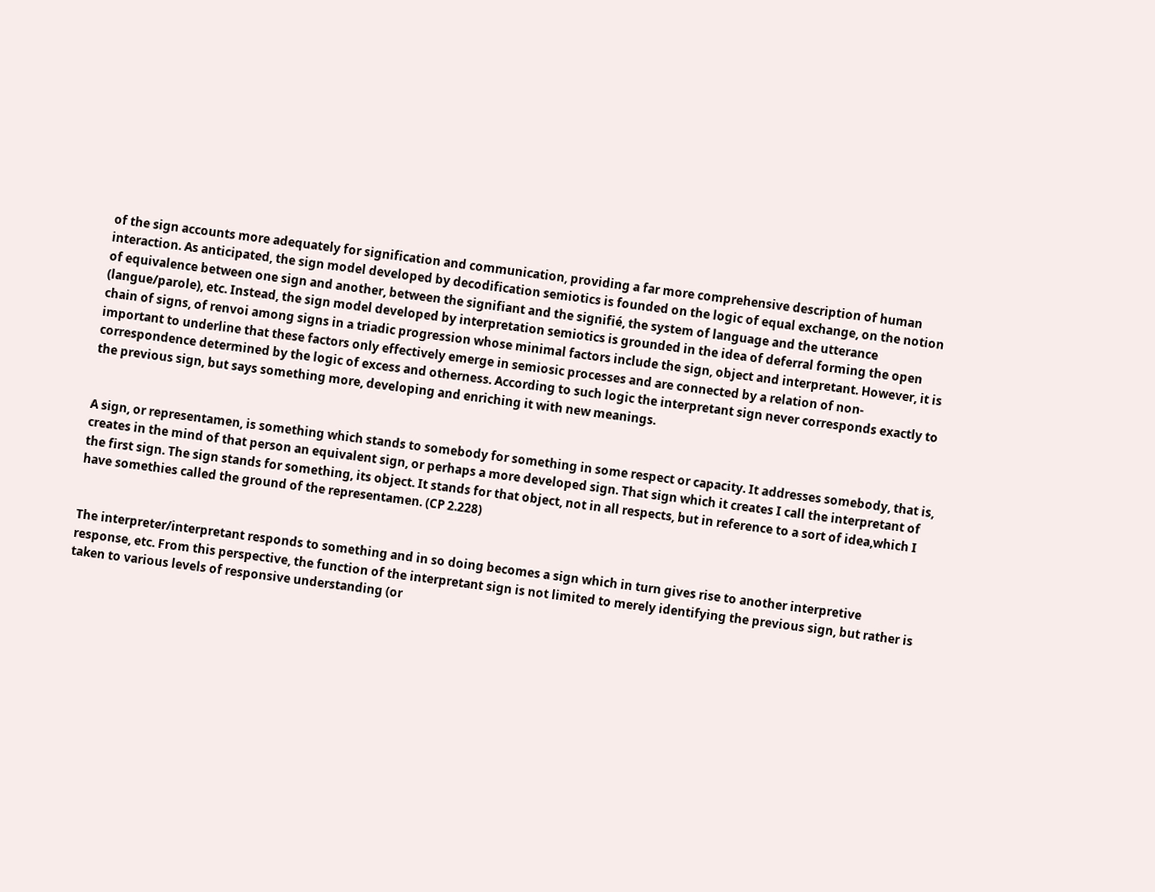of the sign accounts more adequately for signification and communication, providing a far more comprehensive description of human interaction. As anticipated, the sign model developed by decodification semiotics is founded on the logic of equal exchange, on the notion of equivalence between one sign and another, between the signifiant and the signifié, the system of language and the utterance (langue/parole), etc. Instead, the sign model developed by interpretation semiotics is grounded in the idea of deferral forming the open chain of signs, of renvoi among signs in a triadic progression whose minimal factors include the sign, object and interpretant. However, it is important to underline that these factors only effectively emerge in semiosic processes and are connected by a relation of non-correspondence determined by the logic of excess and otherness. According to such logic the interpretant sign never corresponds exactly to the previous sign, but says something more, developing and enriching it with new meanings.


A sign, or representamen, is something which stands to somebody for something in some respect or capacity. It addresses somebody, that is, creates in the mind of that person an equivalent sign, or perhaps a more developed sign. That sign which it creates I call the interpretant of the first sign. The sign stands for something, its object. It stands for that object, not in all respects, but in reference to a sort of idea,which I have somethies called the ground of the representamen. (CP 2.228)


The interpreter/interpretant responds to something and in so doing becomes a sign which in turn gives rise to another interpretive response, etc. From this perspective, the function of the interpretant sign is not limited to merely identifying the previous sign, but rather is taken to various levels of responsive understanding (or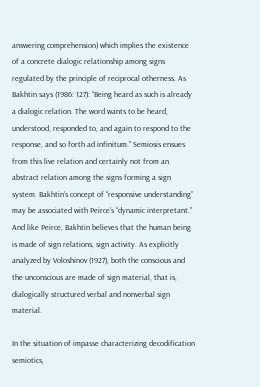answering comprehension) which implies the existence of a concrete dialogic relationship among signs regulated by the principle of reciprocal otherness. As Bakhtin says (1986: 127): “Being heard as such is already a dialogic relation. The word wants to be heard, understood, responded to, and again to respond to the response, and so forth ad infinitum.” Semiosis ensues from this live relation and certainly not from an abstract relation among the signs forming a sign system. Bakhtin’s concept of “responsive understanding” may be associated with Peirce’s “dynamic interpretant.” And like Peirce, Bakhtin believes that the human being is made of sign relations, sign activity. As explicitly analyzed by Voloshinov (1927), both the conscious and the unconscious are made of sign material, that is, dialogically structured verbal and nonverbal sign material.

In the situation of impasse characterizing decodification semiotics,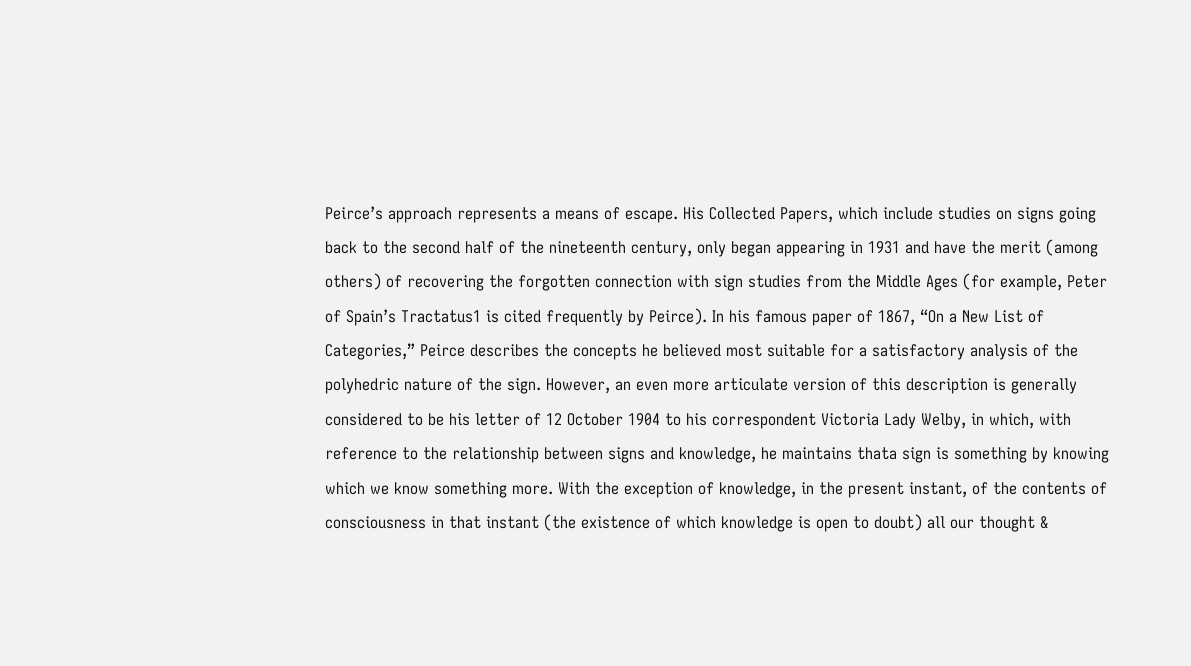Peirce’s approach represents a means of escape. His Collected Papers, which include studies on signs going back to the second half of the nineteenth century, only began appearing in 1931 and have the merit (among others) of recovering the forgotten connection with sign studies from the Middle Ages (for example, Peter of Spain’s Tractatus1 is cited frequently by Peirce). In his famous paper of 1867, “On a New List of Categories,” Peirce describes the concepts he believed most suitable for a satisfactory analysis of the polyhedric nature of the sign. However, an even more articulate version of this description is generally considered to be his letter of 12 October 1904 to his correspondent Victoria Lady Welby, in which, with reference to the relationship between signs and knowledge, he maintains thata sign is something by knowing which we know something more. With the exception of knowledge, in the present instant, of the contents of consciousness in that instant (the existence of which knowledge is open to doubt) all our thought &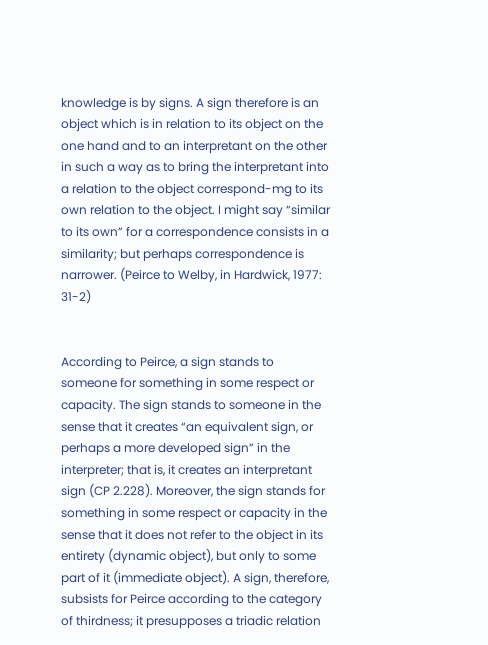knowledge is by signs. A sign therefore is an object which is in relation to its object on the one hand and to an interpretant on the other in such a way as to bring the interpretant into a relation to the object correspond-mg to its own relation to the object. I might say “similar to its own” for a correspondence consists in a similarity; but perhaps correspondence is narrower. (Peirce to Welby, in Hardwick, 1977: 31-2)


According to Peirce, a sign stands to someone for something in some respect or capacity. The sign stands to someone in the sense that it creates “an equivalent sign, or perhaps a more developed sign” in the interpreter; that is, it creates an interpretant sign (CP 2.228). Moreover, the sign stands for something in some respect or capacity in the sense that it does not refer to the object in its entirety (dynamic object), but only to some part of it (immediate object). A sign, therefore, subsists for Peirce according to the category of thirdness; it presupposes a triadic relation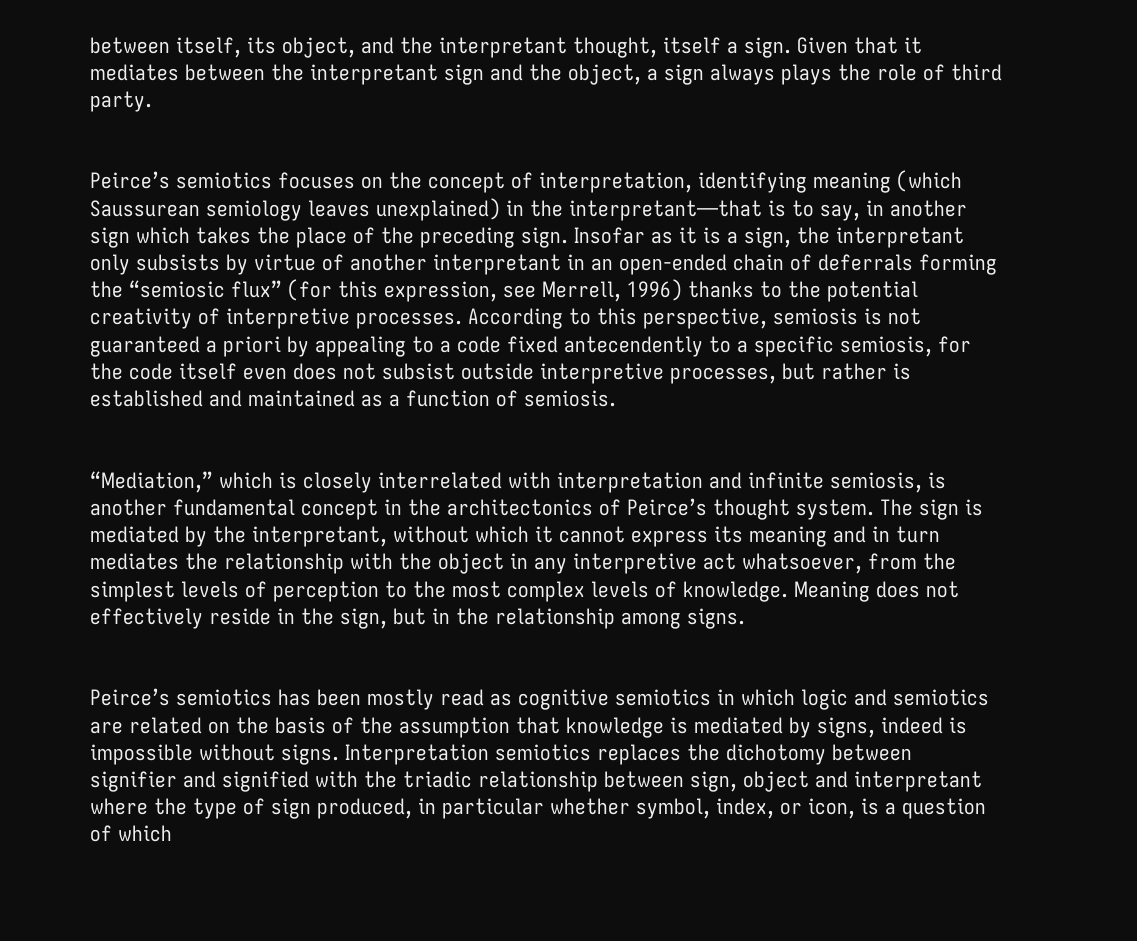between itself, its object, and the interpretant thought, itself a sign. Given that it mediates between the interpretant sign and the object, a sign always plays the role of third party.


Peirce’s semiotics focuses on the concept of interpretation, identifying meaning (which Saussurean semiology leaves unexplained) in the interpretant—that is to say, in another sign which takes the place of the preceding sign. Insofar as it is a sign, the interpretant only subsists by virtue of another interpretant in an open-ended chain of deferrals forming the “semiosic flux” (for this expression, see Merrell, 1996) thanks to the potential creativity of interpretive processes. According to this perspective, semiosis is not guaranteed a priori by appealing to a code fixed antecendently to a specific semiosis, for the code itself even does not subsist outside interpretive processes, but rather is established and maintained as a function of semiosis.


“Mediation,” which is closely interrelated with interpretation and infinite semiosis, is another fundamental concept in the architectonics of Peirce’s thought system. The sign is mediated by the interpretant, without which it cannot express its meaning and in turn mediates the relationship with the object in any interpretive act whatsoever, from the simplest levels of perception to the most complex levels of knowledge. Meaning does not effectively reside in the sign, but in the relationship among signs.


Peirce’s semiotics has been mostly read as cognitive semiotics in which logic and semiotics are related on the basis of the assumption that knowledge is mediated by signs, indeed is impossible without signs. Interpretation semiotics replaces the dichotomy between signifier and signified with the triadic relationship between sign, object and interpretant where the type of sign produced, in particular whether symbol, index, or icon, is a question of which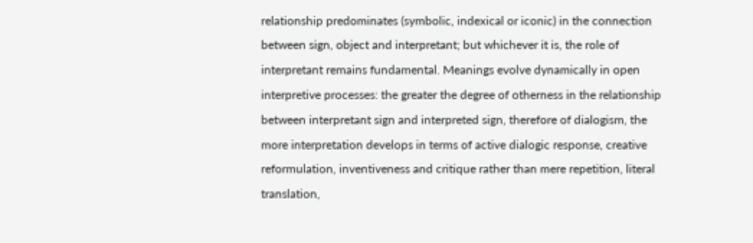relationship predominates (symbolic, indexical or iconic) in the connection between sign, object and interpretant; but whichever it is, the role of interpretant remains fundamental. Meanings evolve dynamically in open interpretive processes: the greater the degree of otherness in the relationship between interpretant sign and interpreted sign, therefore of dialogism, the more interpretation develops in terms of active dialogic response, creative reformulation, inventiveness and critique rather than mere repetition, literal translation,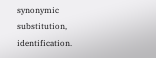synonymic substitution, identification.